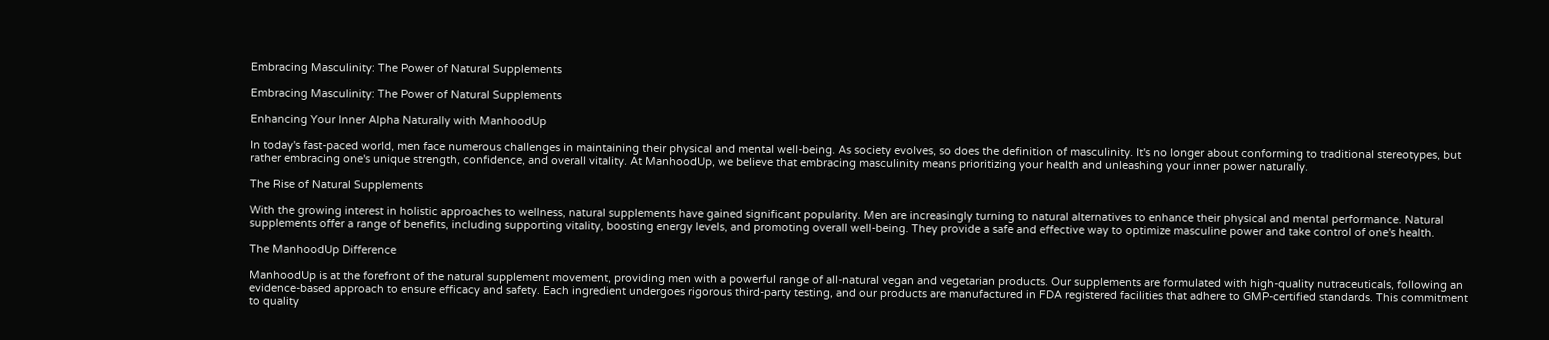Embracing Masculinity: The Power of Natural Supplements

Embracing Masculinity: The Power of Natural Supplements

Enhancing Your Inner Alpha Naturally with ManhoodUp

In today's fast-paced world, men face numerous challenges in maintaining their physical and mental well-being. As society evolves, so does the definition of masculinity. It's no longer about conforming to traditional stereotypes, but rather embracing one's unique strength, confidence, and overall vitality. At ManhoodUp, we believe that embracing masculinity means prioritizing your health and unleashing your inner power naturally.

The Rise of Natural Supplements

With the growing interest in holistic approaches to wellness, natural supplements have gained significant popularity. Men are increasingly turning to natural alternatives to enhance their physical and mental performance. Natural supplements offer a range of benefits, including supporting vitality, boosting energy levels, and promoting overall well-being. They provide a safe and effective way to optimize masculine power and take control of one's health.

The ManhoodUp Difference

ManhoodUp is at the forefront of the natural supplement movement, providing men with a powerful range of all-natural vegan and vegetarian products. Our supplements are formulated with high-quality nutraceuticals, following an evidence-based approach to ensure efficacy and safety. Each ingredient undergoes rigorous third-party testing, and our products are manufactured in FDA registered facilities that adhere to GMP-certified standards. This commitment to quality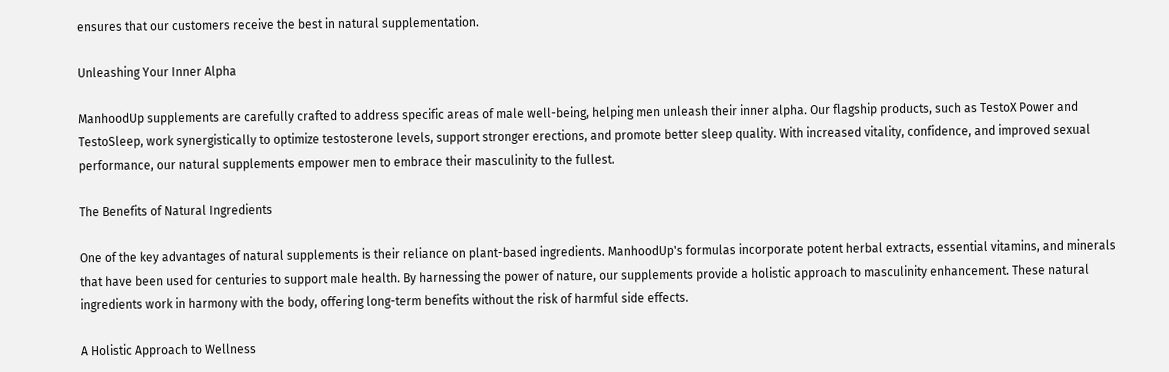ensures that our customers receive the best in natural supplementation.

Unleashing Your Inner Alpha

ManhoodUp supplements are carefully crafted to address specific areas of male well-being, helping men unleash their inner alpha. Our flagship products, such as TestoX Power and TestoSleep, work synergistically to optimize testosterone levels, support stronger erections, and promote better sleep quality. With increased vitality, confidence, and improved sexual performance, our natural supplements empower men to embrace their masculinity to the fullest.

The Benefits of Natural Ingredients

One of the key advantages of natural supplements is their reliance on plant-based ingredients. ManhoodUp's formulas incorporate potent herbal extracts, essential vitamins, and minerals that have been used for centuries to support male health. By harnessing the power of nature, our supplements provide a holistic approach to masculinity enhancement. These natural ingredients work in harmony with the body, offering long-term benefits without the risk of harmful side effects.

A Holistic Approach to Wellness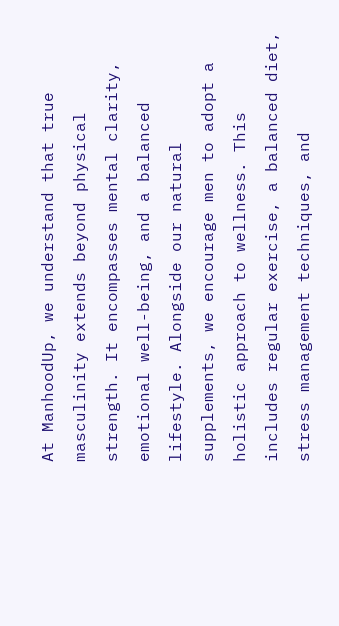At ManhoodUp, we understand that true masculinity extends beyond physical strength. It encompasses mental clarity, emotional well-being, and a balanced lifestyle. Alongside our natural supplements, we encourage men to adopt a holistic approach to wellness. This includes regular exercise, a balanced diet, stress management techniques, and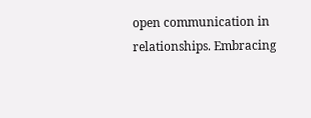open communication in relationships. Embracing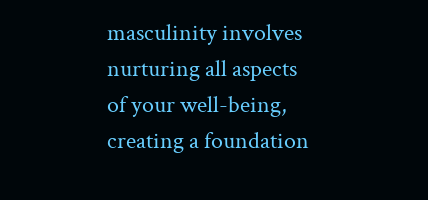masculinity involves nurturing all aspects of your well-being, creating a foundation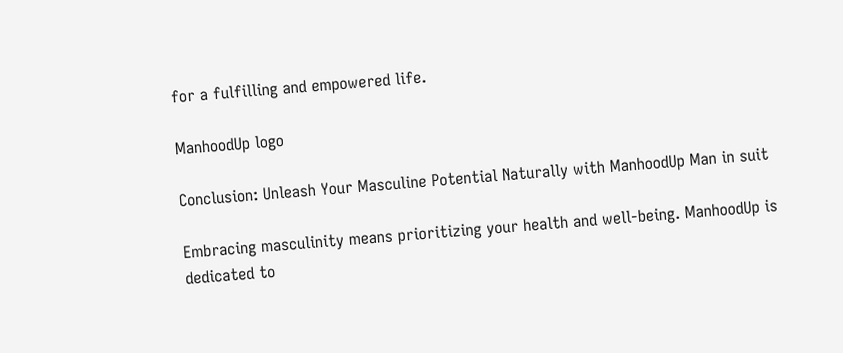for a fulfilling and empowered life.

ManhoodUp logo

Conclusion: Unleash Your Masculine Potential Naturally with ManhoodUp Man in suit

Embracing masculinity means prioritizing your health and well-being. ManhoodUp is dedicated to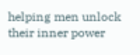helping men unlock their inner power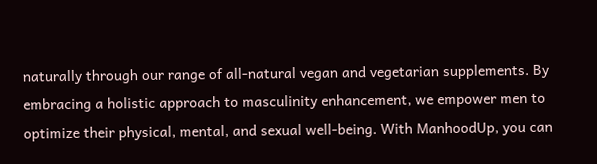naturally through our range of all-natural vegan and vegetarian supplements. By embracing a holistic approach to masculinity enhancement, we empower men to optimize their physical, mental, and sexual well-being. With ManhoodUp, you can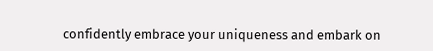confidently embrace your uniqueness and embark on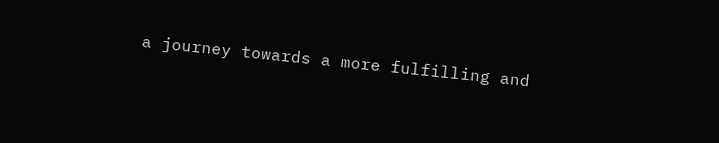a journey towards a more fulfilling and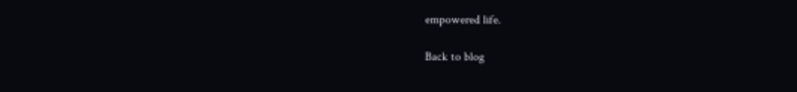empowered life.

Back to blog